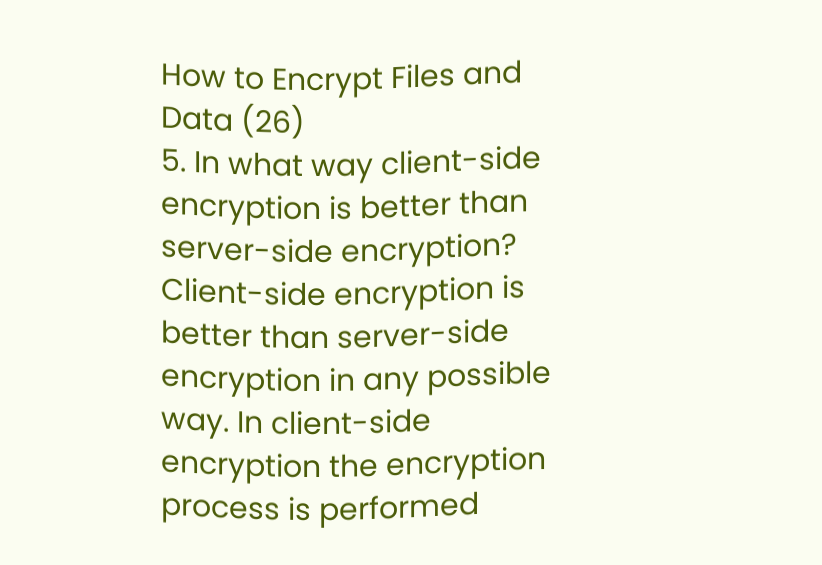How to Encrypt Files and Data (26)
5. In what way client-side encryption is better than server-side encryption?
Client-side encryption is better than server-side encryption in any possible way. In client-side encryption the encryption process is performed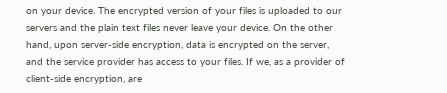on your device. The encrypted version of your files is uploaded to our servers and the plain text files never leave your device. On the other hand, upon server-side encryption, data is encrypted on the server, and the service provider has access to your files. If we, as a provider of client-side encryption, are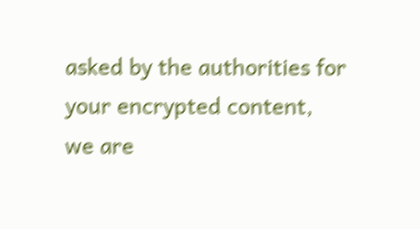asked by the authorities for your encrypted content, we are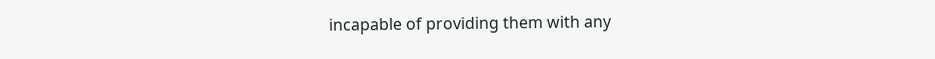incapable of providing them with any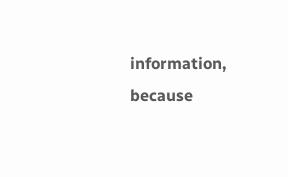information, because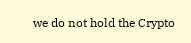we do not hold the Crypto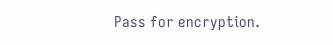Pass for encryption.